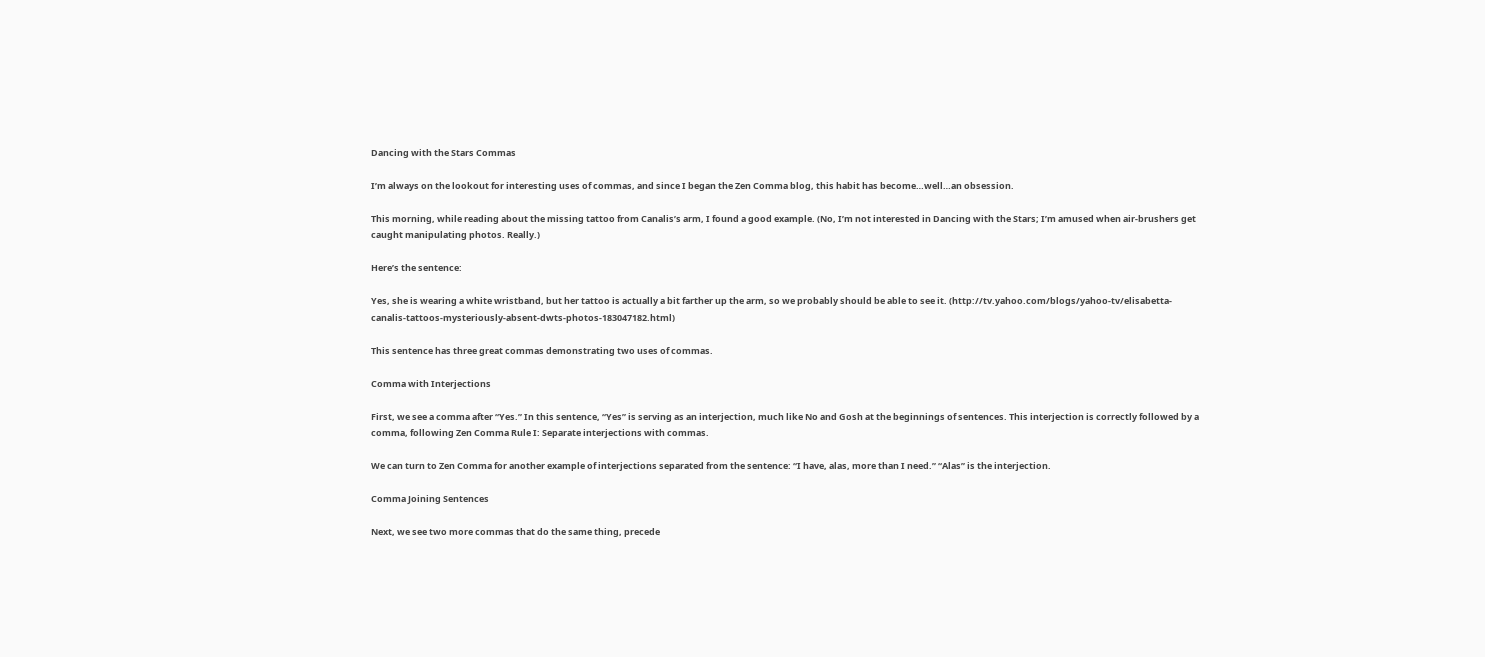Dancing with the Stars Commas

I’m always on the lookout for interesting uses of commas, and since I began the Zen Comma blog, this habit has become…well…an obsession.

This morning, while reading about the missing tattoo from Canalis’s arm, I found a good example. (No, I’m not interested in Dancing with the Stars; I’m amused when air-brushers get caught manipulating photos. Really.)

Here’s the sentence:

Yes, she is wearing a white wristband, but her tattoo is actually a bit farther up the arm, so we probably should be able to see it. (http://tv.yahoo.com/blogs/yahoo-tv/elisabetta-canalis-tattoos-mysteriously-absent-dwts-photos-183047182.html)

This sentence has three great commas demonstrating two uses of commas.

Comma with Interjections

First, we see a comma after “Yes.” In this sentence, “Yes” is serving as an interjection, much like No and Gosh at the beginnings of sentences. This interjection is correctly followed by a comma, following Zen Comma Rule I: Separate interjections with commas.

We can turn to Zen Comma for another example of interjections separated from the sentence: “I have, alas, more than I need.” “Alas” is the interjection.

Comma Joining Sentences

Next, we see two more commas that do the same thing, precede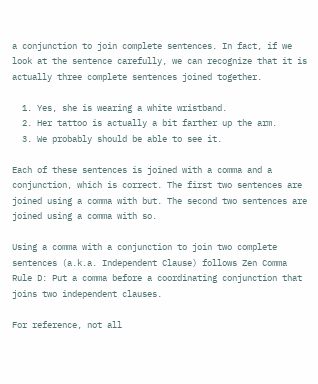a conjunction to join complete sentences. In fact, if we look at the sentence carefully, we can recognize that it is actually three complete sentences joined together.

  1. Yes, she is wearing a white wristband.
  2. Her tattoo is actually a bit farther up the arm.
  3. We probably should be able to see it.

Each of these sentences is joined with a comma and a conjunction, which is correct. The first two sentences are joined using a comma with but. The second two sentences are joined using a comma with so.

Using a comma with a conjunction to join two complete sentences (a.k.a. Independent Clause) follows Zen Comma Rule D: Put a comma before a coordinating conjunction that joins two independent clauses.

For reference, not all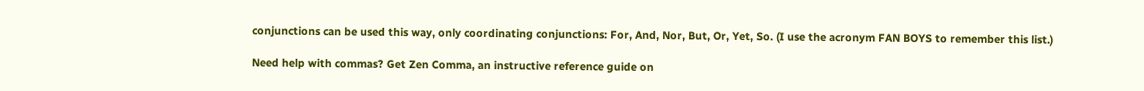conjunctions can be used this way, only coordinating conjunctions: For, And, Nor, But, Or, Yet, So. (I use the acronym FAN BOYS to remember this list.)

Need help with commas? Get Zen Comma, an instructive reference guide on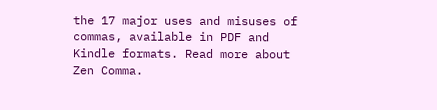the 17 major uses and misuses of commas, available in PDF and Kindle formats. Read more about Zen Comma.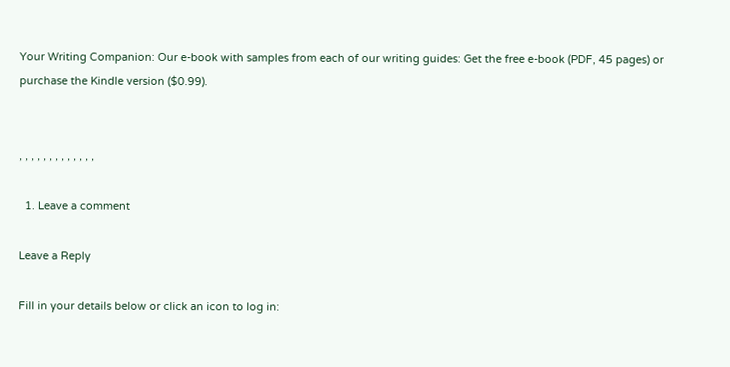Your Writing Companion: Our e-book with samples from each of our writing guides: Get the free e-book (PDF, 45 pages) or purchase the Kindle version ($0.99).


, , , , , , , , , , , , ,

  1. Leave a comment

Leave a Reply

Fill in your details below or click an icon to log in: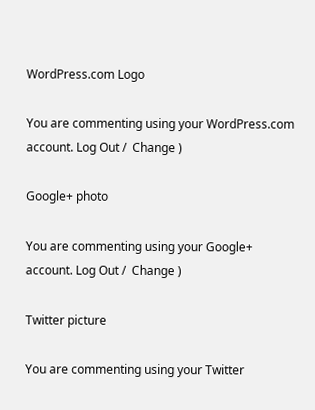WordPress.com Logo

You are commenting using your WordPress.com account. Log Out /  Change )

Google+ photo

You are commenting using your Google+ account. Log Out /  Change )

Twitter picture

You are commenting using your Twitter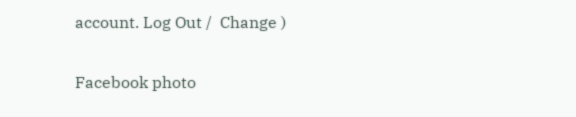account. Log Out /  Change )

Facebook photo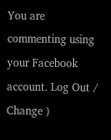You are commenting using your Facebook account. Log Out /  Change )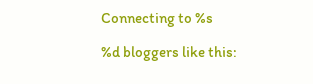Connecting to %s

%d bloggers like this: